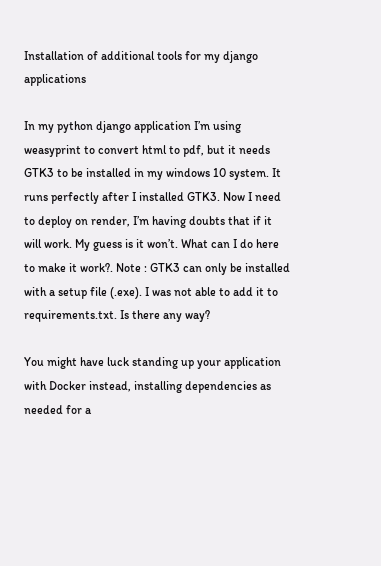Installation of additional tools for my django applications

In my python django application I’m using weasyprint to convert html to pdf, but it needs GTK3 to be installed in my windows 10 system. It runs perfectly after I installed GTK3. Now I need to deploy on render, I’m having doubts that if it will work. My guess is it won’t. What can I do here to make it work?. Note : GTK3 can only be installed with a setup file (.exe). I was not able to add it to requirements.txt. Is there any way?

You might have luck standing up your application with Docker instead, installing dependencies as needed for a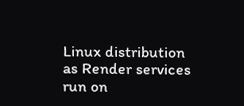Linux distribution as Render services run on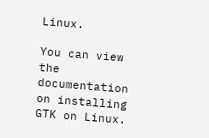Linux.

You can view the documentation on installing GTK on Linux.